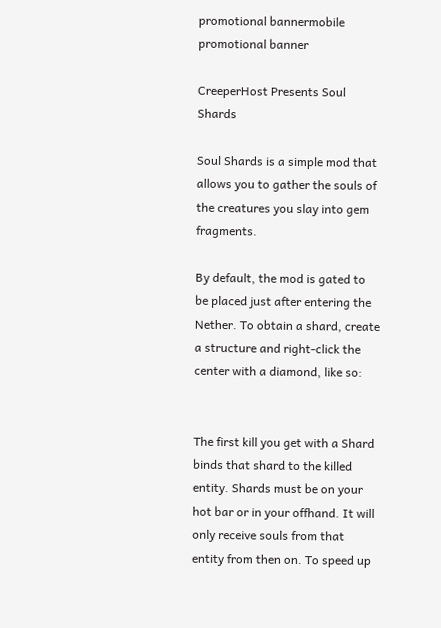promotional bannermobile promotional banner

CreeperHost Presents Soul Shards

Soul Shards is a simple mod that allows you to gather the souls of the creatures you slay into gem fragments.

By default, the mod is gated to be placed just after entering the Nether. To obtain a shard, create a structure and right-click the center with a diamond, like so:


The first kill you get with a Shard binds that shard to the killed entity. Shards must be on your hot bar or in your offhand. It will only receive souls from that entity from then on. To speed up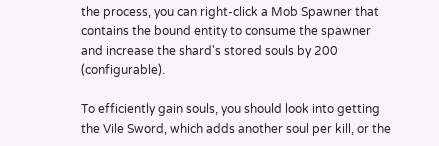the process, you can right-click a Mob Spawner that contains the bound entity to consume the spawner and increase the shard's stored souls by 200 (configurable).

To efficiently gain souls, you should look into getting the Vile Sword, which adds another soul per kill, or the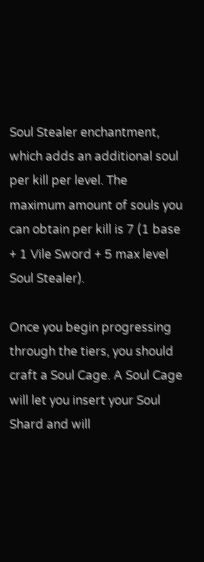Soul Stealer enchantment, which adds an additional soul per kill per level. The maximum amount of souls you can obtain per kill is 7 (1 base + 1 Vile Sword + 5 max level Soul Stealer).

Once you begin progressing through the tiers, you should craft a Soul Cage. A Soul Cage will let you insert your Soul Shard and will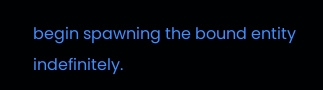begin spawning the bound entity indefinitely.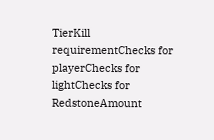TierKill requirementChecks for playerChecks for lightChecks for RedstoneAmount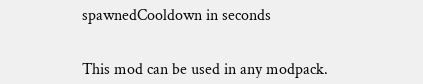spawnedCooldown in seconds


This mod can be used in any modpack.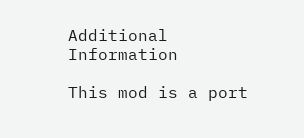Additional Information

This mod is a port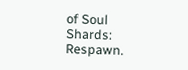of Soul Shards: Respawn.